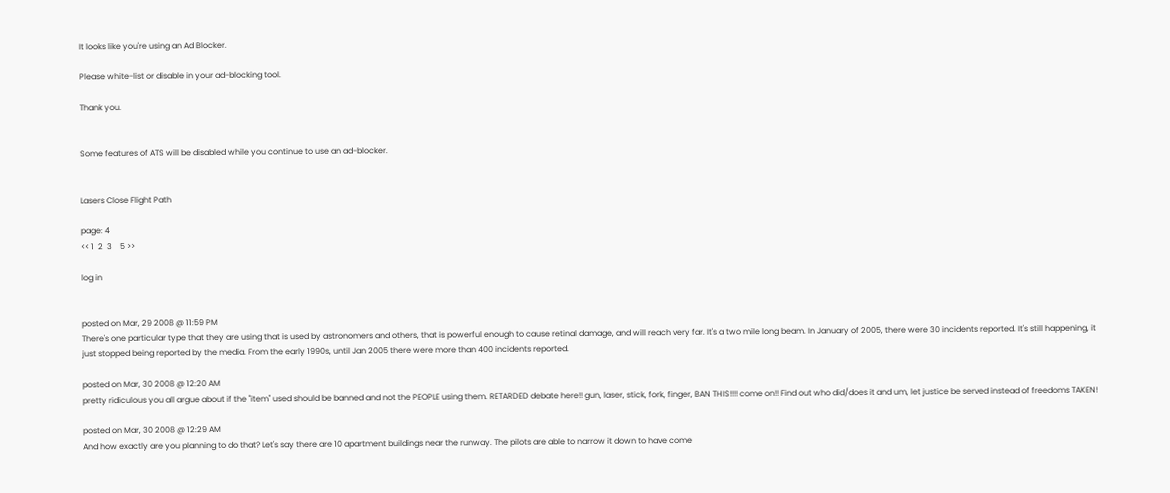It looks like you're using an Ad Blocker.

Please white-list or disable in your ad-blocking tool.

Thank you.


Some features of ATS will be disabled while you continue to use an ad-blocker.


Lasers Close Flight Path

page: 4
<< 1  2  3    5 >>

log in


posted on Mar, 29 2008 @ 11:59 PM
There's one particular type that they are using that is used by astronomers and others, that is powerful enough to cause retinal damage, and will reach very far. It's a two mile long beam. In January of 2005, there were 30 incidents reported. It's still happening, it just stopped being reported by the media. From the early 1990s, until Jan 2005 there were more than 400 incidents reported.

posted on Mar, 30 2008 @ 12:20 AM
pretty ridiculous you all argue about if the "item" used should be banned and not the PEOPLE using them. RETARDED debate here!! gun, laser, stick, fork, finger, BAN THIS!!!! come on!! Find out who did/does it and um, let justice be served instead of freedoms TAKEN!

posted on Mar, 30 2008 @ 12:29 AM
And how exactly are you planning to do that? Let's say there are 10 apartment buildings near the runway. The pilots are able to narrow it down to have come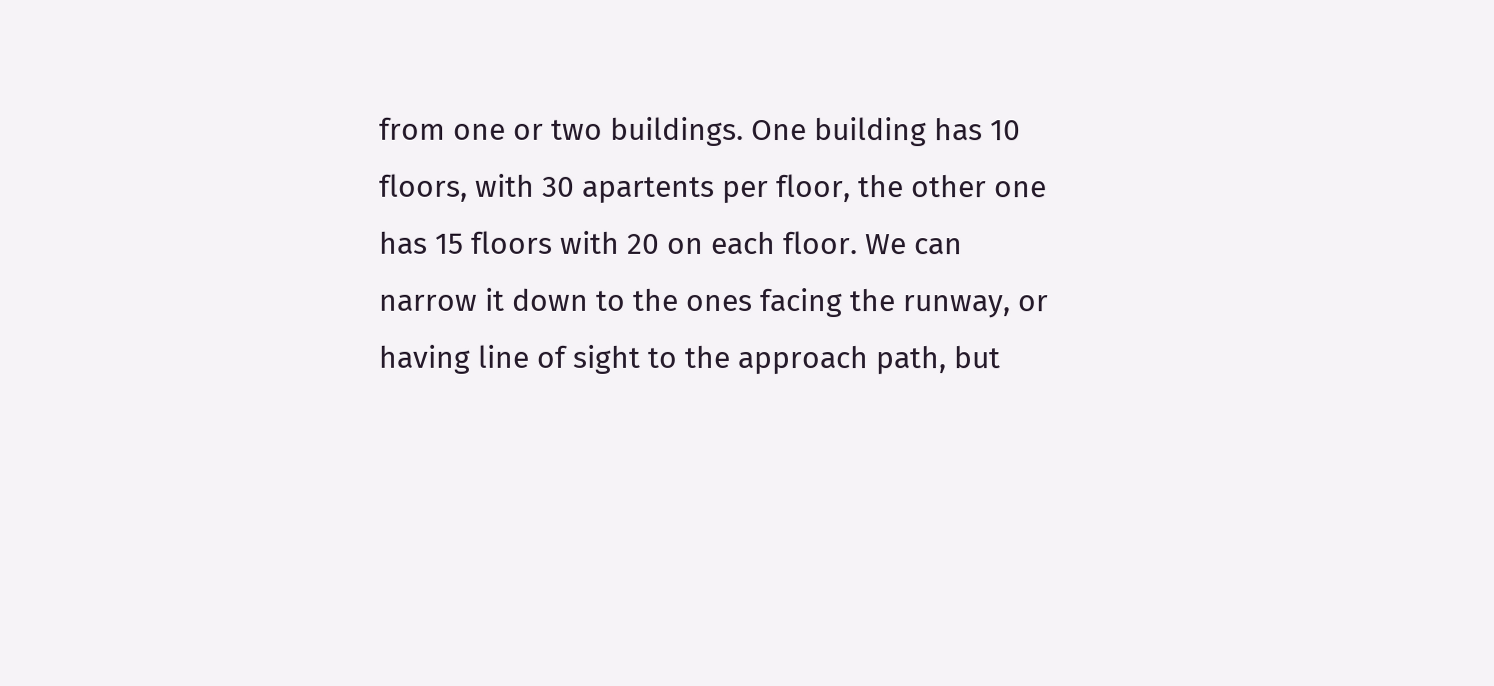from one or two buildings. One building has 10 floors, with 30 apartents per floor, the other one has 15 floors with 20 on each floor. We can narrow it down to the ones facing the runway, or having line of sight to the approach path, but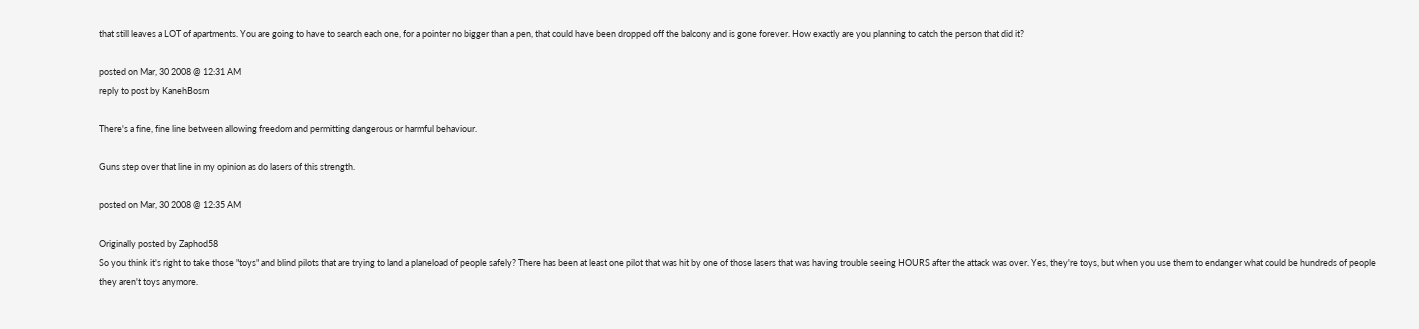that still leaves a LOT of apartments. You are going to have to search each one, for a pointer no bigger than a pen, that could have been dropped off the balcony and is gone forever. How exactly are you planning to catch the person that did it?

posted on Mar, 30 2008 @ 12:31 AM
reply to post by KanehBosm

There's a fine, fine line between allowing freedom and permitting dangerous or harmful behaviour.

Guns step over that line in my opinion as do lasers of this strength.

posted on Mar, 30 2008 @ 12:35 AM

Originally posted by Zaphod58
So you think it's right to take those "toys" and blind pilots that are trying to land a planeload of people safely? There has been at least one pilot that was hit by one of those lasers that was having trouble seeing HOURS after the attack was over. Yes, they're toys, but when you use them to endanger what could be hundreds of people they aren't toys anymore.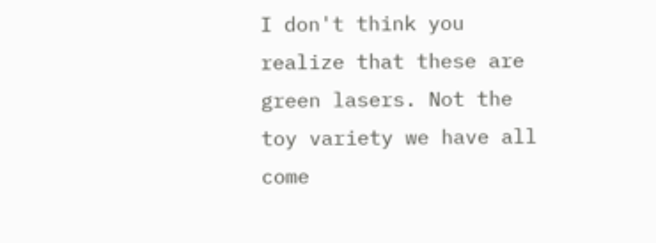I don't think you realize that these are green lasers. Not the toy variety we have all come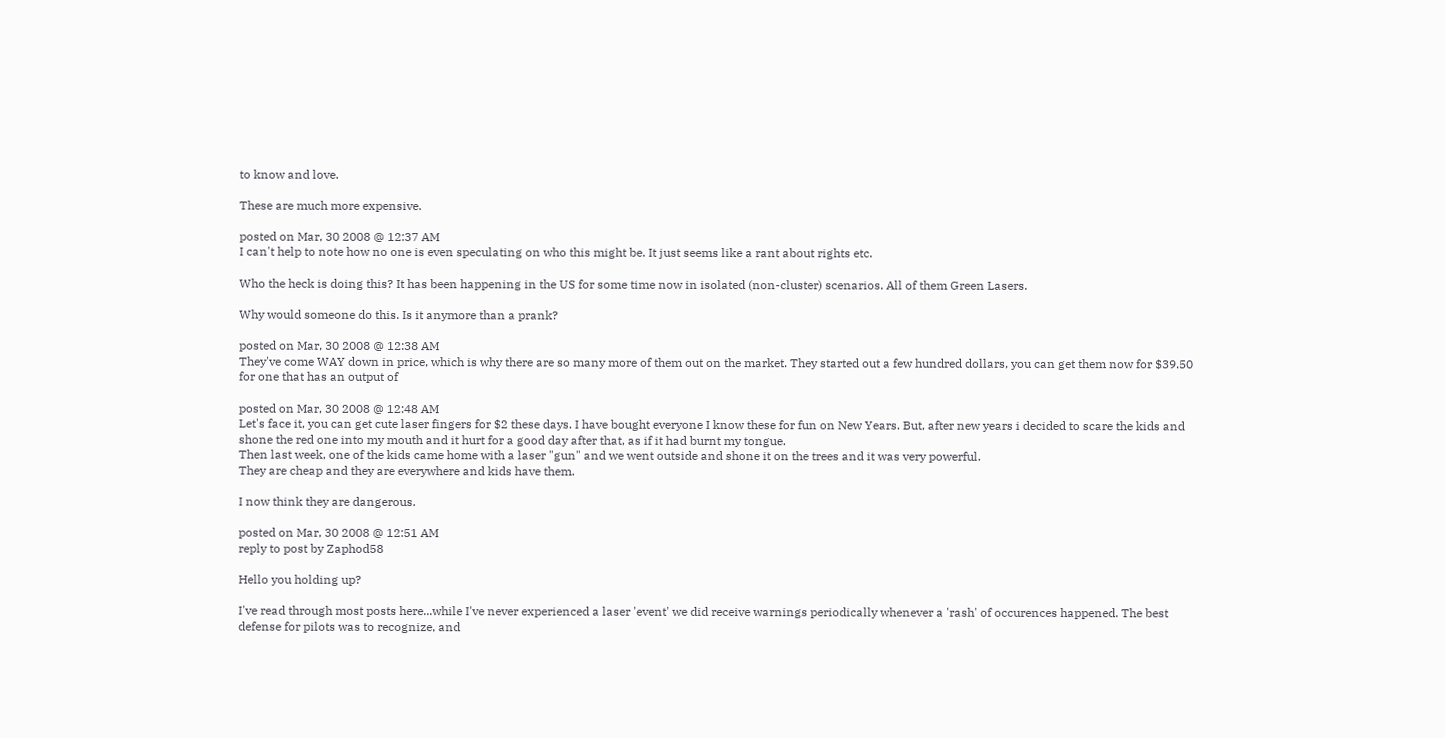to know and love.

These are much more expensive.

posted on Mar, 30 2008 @ 12:37 AM
I can't help to note how no one is even speculating on who this might be. It just seems like a rant about rights etc.

Who the heck is doing this? It has been happening in the US for some time now in isolated (non-cluster) scenarios. All of them Green Lasers.

Why would someone do this. Is it anymore than a prank?

posted on Mar, 30 2008 @ 12:38 AM
They've come WAY down in price, which is why there are so many more of them out on the market. They started out a few hundred dollars, you can get them now for $39.50 for one that has an output of

posted on Mar, 30 2008 @ 12:48 AM
Let's face it, you can get cute laser fingers for $2 these days. I have bought everyone I know these for fun on New Years. But, after new years i decided to scare the kids and shone the red one into my mouth and it hurt for a good day after that, as if it had burnt my tongue.
Then last week, one of the kids came home with a laser "gun" and we went outside and shone it on the trees and it was very powerful.
They are cheap and they are everywhere and kids have them.

I now think they are dangerous.

posted on Mar, 30 2008 @ 12:51 AM
reply to post by Zaphod58

Hello you holding up?

I've read through most posts here...while I've never experienced a laser 'event' we did receive warnings periodically whenever a 'rash' of occurences happened. The best defense for pilots was to recognize, and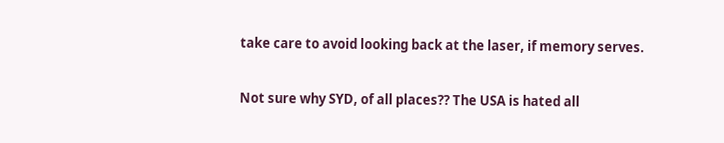take care to avoid looking back at the laser, if memory serves.

Not sure why SYD, of all places?? The USA is hated all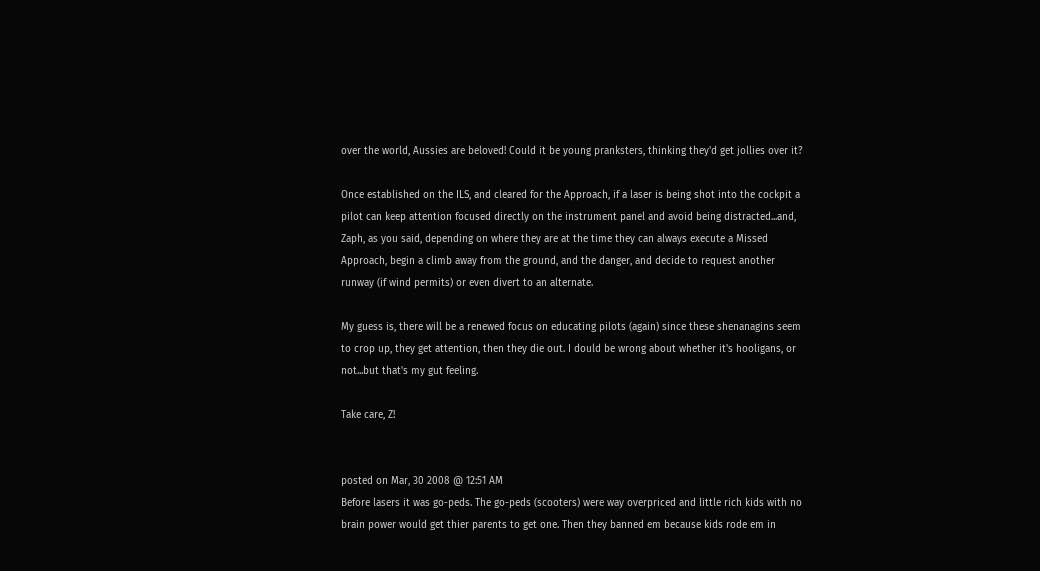over the world, Aussies are beloved! Could it be young pranksters, thinking they'd get jollies over it?

Once established on the ILS, and cleared for the Approach, if a laser is being shot into the cockpit a pilot can keep attention focused directly on the instrument panel and avoid being distracted...and, Zaph, as you said, depending on where they are at the time they can always execute a Missed Approach, begin a climb away from the ground, and the danger, and decide to request another runway (if wind permits) or even divert to an alternate.

My guess is, there will be a renewed focus on educating pilots (again) since these shenanagins seem to crop up, they get attention, then they die out. I dould be wrong about whether it's hooligans, or not...but that's my gut feeling.

Take care, Z!


posted on Mar, 30 2008 @ 12:51 AM
Before lasers it was go-peds. The go-peds (scooters) were way overpriced and little rich kids with no brain power would get thier parents to get one. Then they banned em because kids rode em in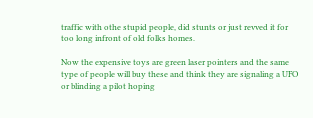traffic with othe stupid people, did stunts or just revved it for too long infront of old folks homes.

Now the expensive toys are green laser pointers and the same type of people will buy these and think they are signaling a UFO or blinding a pilot hoping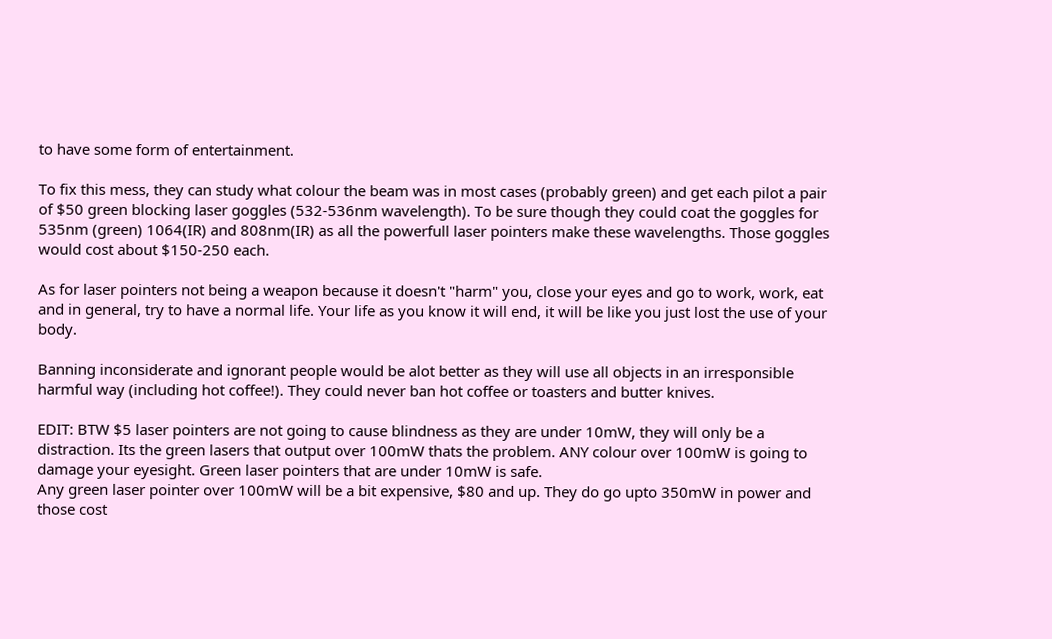to have some form of entertainment.

To fix this mess, they can study what colour the beam was in most cases (probably green) and get each pilot a pair of $50 green blocking laser goggles (532-536nm wavelength). To be sure though they could coat the goggles for 535nm (green) 1064(IR) and 808nm(IR) as all the powerfull laser pointers make these wavelengths. Those goggles would cost about $150-250 each.

As for laser pointers not being a weapon because it doesn't "harm" you, close your eyes and go to work, work, eat and in general, try to have a normal life. Your life as you know it will end, it will be like you just lost the use of your body.

Banning inconsiderate and ignorant people would be alot better as they will use all objects in an irresponsible harmful way (including hot coffee!). They could never ban hot coffee or toasters and butter knives.

EDIT: BTW $5 laser pointers are not going to cause blindness as they are under 10mW, they will only be a distraction. Its the green lasers that output over 100mW thats the problem. ANY colour over 100mW is going to damage your eyesight. Green laser pointers that are under 10mW is safe.
Any green laser pointer over 100mW will be a bit expensive, $80 and up. They do go upto 350mW in power and those cost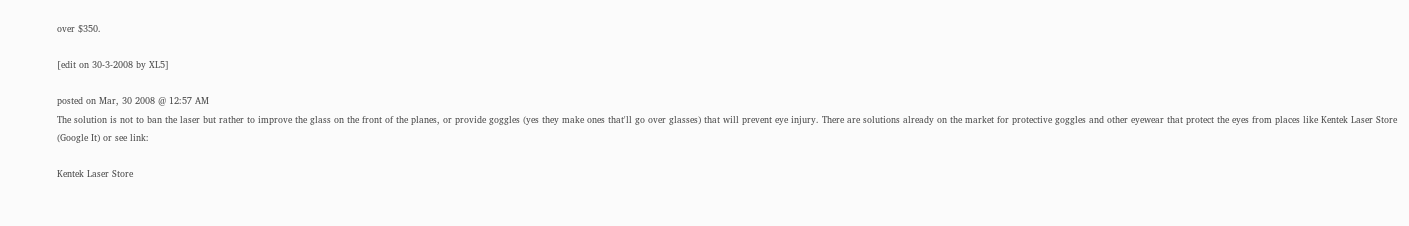over $350.

[edit on 30-3-2008 by XL5]

posted on Mar, 30 2008 @ 12:57 AM
The solution is not to ban the laser but rather to improve the glass on the front of the planes, or provide goggles (yes they make ones that'll go over glasses) that will prevent eye injury. There are solutions already on the market for protective goggles and other eyewear that protect the eyes from places like Kentek Laser Store (Google It) or see link:

Kentek Laser Store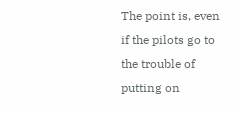The point is, even if the pilots go to the trouble of putting on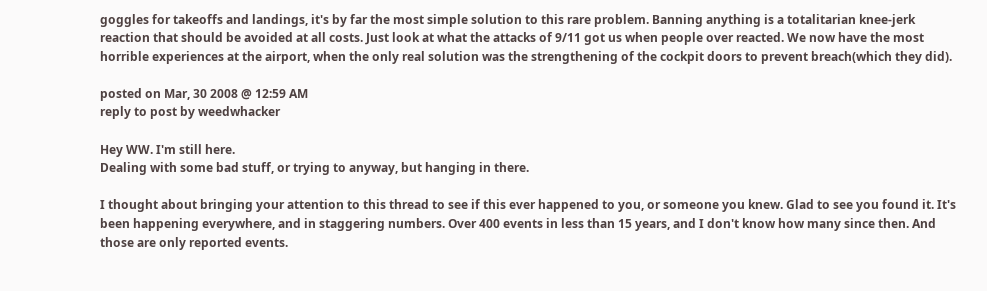goggles for takeoffs and landings, it's by far the most simple solution to this rare problem. Banning anything is a totalitarian knee-jerk reaction that should be avoided at all costs. Just look at what the attacks of 9/11 got us when people over reacted. We now have the most horrible experiences at the airport, when the only real solution was the strengthening of the cockpit doors to prevent breach(which they did).

posted on Mar, 30 2008 @ 12:59 AM
reply to post by weedwhacker

Hey WW. I'm still here.
Dealing with some bad stuff, or trying to anyway, but hanging in there.

I thought about bringing your attention to this thread to see if this ever happened to you, or someone you knew. Glad to see you found it. It's been happening everywhere, and in staggering numbers. Over 400 events in less than 15 years, and I don't know how many since then. And those are only reported events.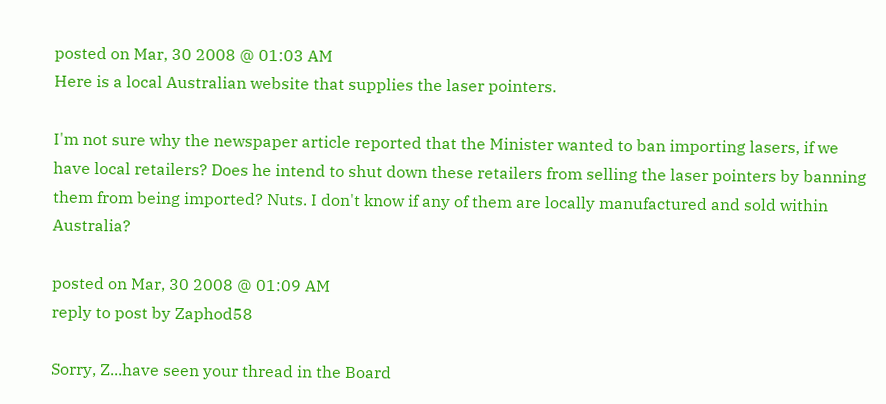posted on Mar, 30 2008 @ 01:03 AM
Here is a local Australian website that supplies the laser pointers.

I'm not sure why the newspaper article reported that the Minister wanted to ban importing lasers, if we have local retailers? Does he intend to shut down these retailers from selling the laser pointers by banning them from being imported? Nuts. I don't know if any of them are locally manufactured and sold within Australia?

posted on Mar, 30 2008 @ 01:09 AM
reply to post by Zaphod58

Sorry, Z...have seen your thread in the Board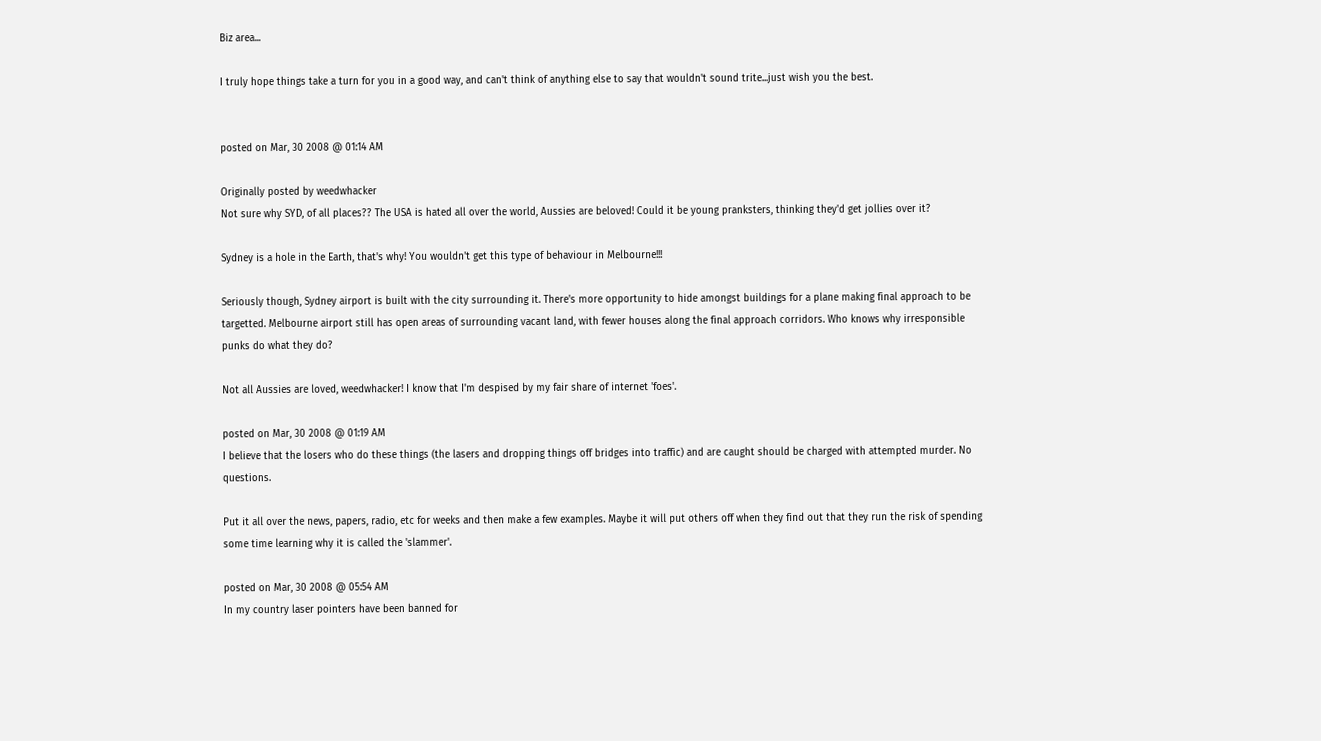Biz area...

I truly hope things take a turn for you in a good way, and can't think of anything else to say that wouldn't sound trite...just wish you the best.


posted on Mar, 30 2008 @ 01:14 AM

Originally posted by weedwhacker
Not sure why SYD, of all places?? The USA is hated all over the world, Aussies are beloved! Could it be young pranksters, thinking they'd get jollies over it?

Sydney is a hole in the Earth, that's why! You wouldn't get this type of behaviour in Melbourne!!!

Seriously though, Sydney airport is built with the city surrounding it. There's more opportunity to hide amongst buildings for a plane making final approach to be targetted. Melbourne airport still has open areas of surrounding vacant land, with fewer houses along the final approach corridors. Who knows why irresponsible punks do what they do?

Not all Aussies are loved, weedwhacker! I know that I'm despised by my fair share of internet 'foes'.

posted on Mar, 30 2008 @ 01:19 AM
I believe that the losers who do these things (the lasers and dropping things off bridges into traffic) and are caught should be charged with attempted murder. No questions.

Put it all over the news, papers, radio, etc for weeks and then make a few examples. Maybe it will put others off when they find out that they run the risk of spending some time learning why it is called the 'slammer'.

posted on Mar, 30 2008 @ 05:54 AM
In my country laser pointers have been banned for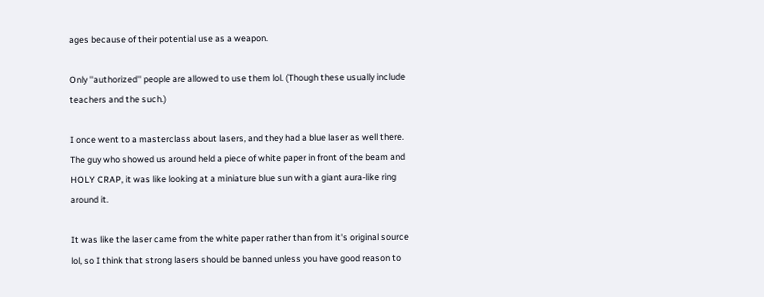ages because of their potential use as a weapon.

Only ''authorized'' people are allowed to use them lol. (Though these usually include teachers and the such.)

I once went to a masterclass about lasers, and they had a blue laser as well there. The guy who showed us around held a piece of white paper in front of the beam and HOLY CRAP, it was like looking at a miniature blue sun with a giant aura-like ring around it.

It was like the laser came from the white paper rather than from it's original source lol, so I think that strong lasers should be banned unless you have good reason to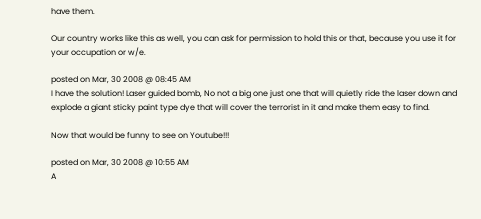have them.

Our country works like this as well, you can ask for permission to hold this or that, because you use it for your occupation or w/e.

posted on Mar, 30 2008 @ 08:45 AM
I have the solution! Laser guided bomb, No not a big one just one that will quietly ride the laser down and explode a giant sticky paint type dye that will cover the terrorist in it and make them easy to find.

Now that would be funny to see on Youtube!!!

posted on Mar, 30 2008 @ 10:55 AM
A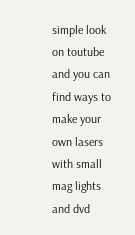simple look on toutube and you can find ways to make your own lasers with small mag lights and dvd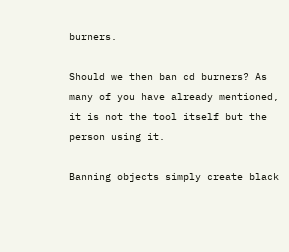burners.

Should we then ban cd burners? As many of you have already mentioned, it is not the tool itself but the person using it.

Banning objects simply create black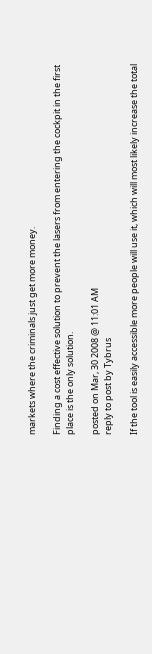markets where the criminals just get more money.

Finding a cost effective solution to prevent the lasers from entering the cockpit in the first place is the only solution.

posted on Mar, 30 2008 @ 11:01 AM
reply to post by Tybrus

If the tool is easily accessible more people will use it, which will most likely increase the total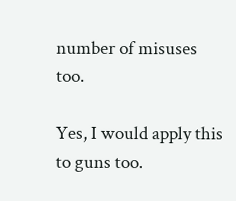number of misuses too.

Yes, I would apply this to guns too.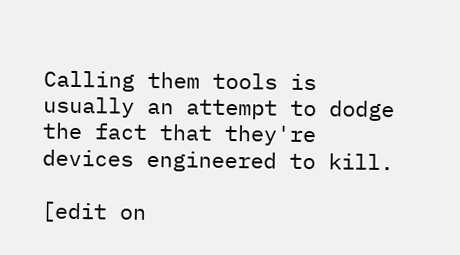Calling them tools is usually an attempt to dodge the fact that they're devices engineered to kill.

[edit on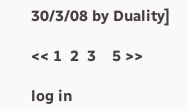30/3/08 by Duality]

<< 1  2  3    5 >>

log in